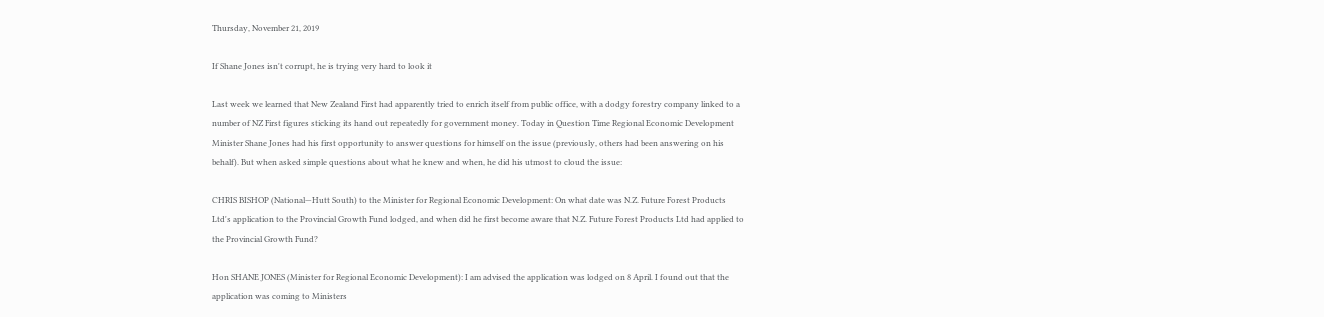Thursday, November 21, 2019

If Shane Jones isn't corrupt, he is trying very hard to look it

Last week we learned that New Zealand First had apparently tried to enrich itself from public office, with a dodgy forestry company linked to a number of NZ First figures sticking its hand out repeatedly for government money. Today in Question Time Regional Economic Development Minister Shane Jones had his first opportunity to answer questions for himself on the issue (previously, others had been answering on his behalf). But when asked simple questions about what he knew and when, he did his utmost to cloud the issue:

CHRIS BISHOP (National—Hutt South) to the Minister for Regional Economic Development: On what date was N.Z. Future Forest Products Ltd's application to the Provincial Growth Fund lodged, and when did he first become aware that N.Z. Future Forest Products Ltd had applied to the Provincial Growth Fund?

Hon SHANE JONES (Minister for Regional Economic Development): I am advised the application was lodged on 8 April. I found out that the application was coming to Ministers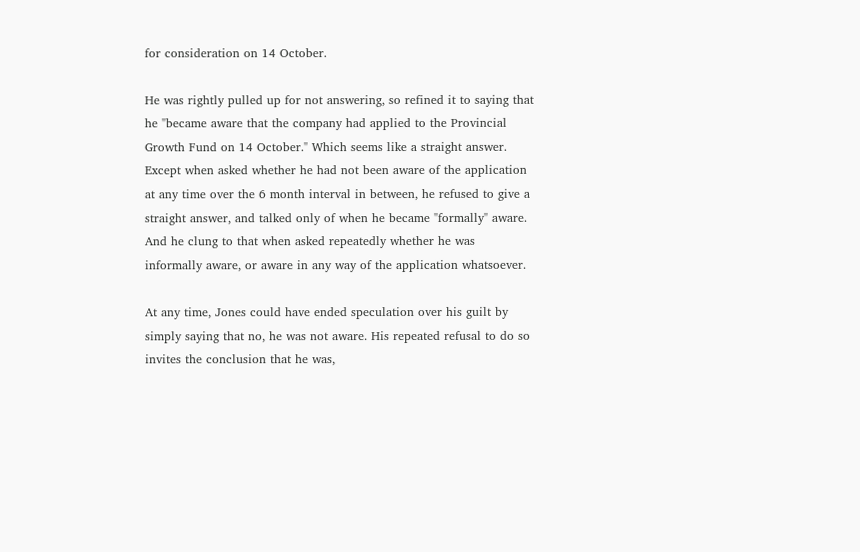for consideration on 14 October.

He was rightly pulled up for not answering, so refined it to saying that he "became aware that the company had applied to the Provincial Growth Fund on 14 October." Which seems like a straight answer. Except when asked whether he had not been aware of the application at any time over the 6 month interval in between, he refused to give a straight answer, and talked only of when he became "formally" aware. And he clung to that when asked repeatedly whether he was informally aware, or aware in any way of the application whatsoever.

At any time, Jones could have ended speculation over his guilt by simply saying that no, he was not aware. His repeated refusal to do so invites the conclusion that he was,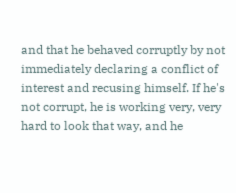and that he behaved corruptly by not immediately declaring a conflict of interest and recusing himself. If he's not corrupt, he is working very, very hard to look that way, and he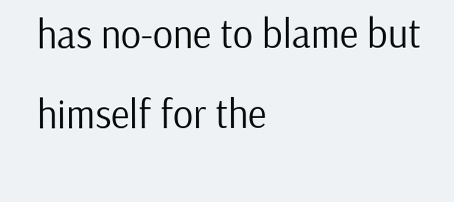has no-one to blame but himself for the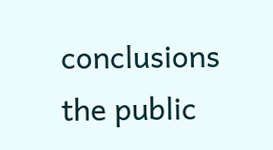conclusions the public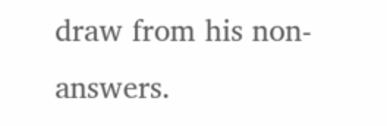draw from his non-answers.